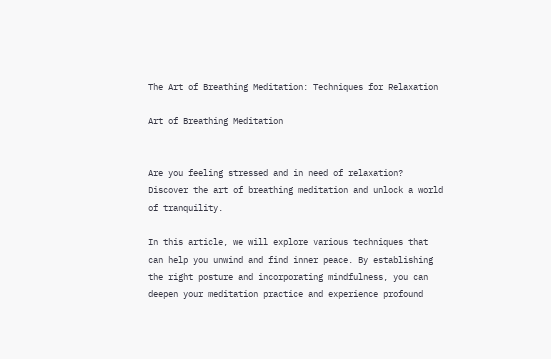The Art of Breathing Meditation: Techniques for Relaxation

Art of Breathing Meditation


Are you feeling stressed and in need of relaxation? Discover the art of breathing meditation and unlock a world of tranquility.

In this article, we will explore various techniques that can help you unwind and find inner peace. By establishing the right posture and incorporating mindfulness, you can deepen your meditation practice and experience profound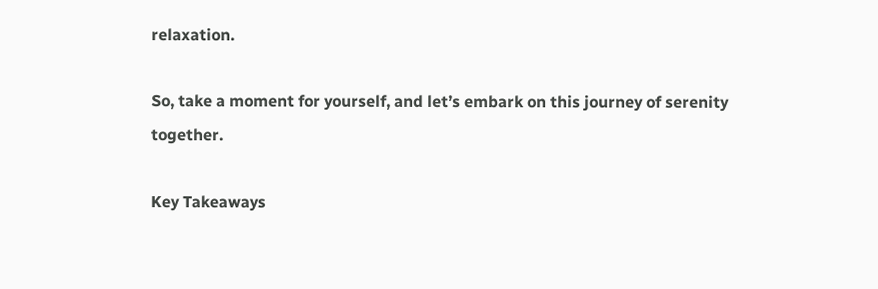relaxation.

So, take a moment for yourself, and let’s embark on this journey of serenity together.

Key Takeaways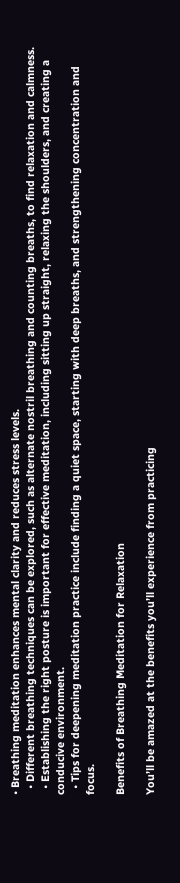• Breathing meditation enhances mental clarity and reduces stress levels.
  • Different breathing techniques can be explored, such as alternate nostril breathing and counting breaths, to find relaxation and calmness.
  • Establishing the right posture is important for effective meditation, including sitting up straight, relaxing the shoulders, and creating a conducive environment.
  • Tips for deepening meditation practice include finding a quiet space, starting with deep breaths, and strengthening concentration and focus.

Benefits of Breathing Meditation for Relaxation

You’ll be amazed at the benefits you’ll experience from practicing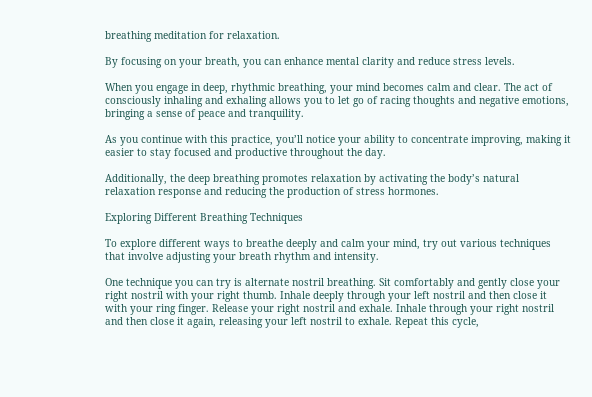breathing meditation for relaxation.

By focusing on your breath, you can enhance mental clarity and reduce stress levels.

When you engage in deep, rhythmic breathing, your mind becomes calm and clear. The act of consciously inhaling and exhaling allows you to let go of racing thoughts and negative emotions, bringing a sense of peace and tranquility.

As you continue with this practice, you’ll notice your ability to concentrate improving, making it easier to stay focused and productive throughout the day.

Additionally, the deep breathing promotes relaxation by activating the body’s natural relaxation response and reducing the production of stress hormones.

Exploring Different Breathing Techniques

To explore different ways to breathe deeply and calm your mind, try out various techniques that involve adjusting your breath rhythm and intensity.

One technique you can try is alternate nostril breathing. Sit comfortably and gently close your right nostril with your right thumb. Inhale deeply through your left nostril and then close it with your ring finger. Release your right nostril and exhale. Inhale through your right nostril and then close it again, releasing your left nostril to exhale. Repeat this cycle,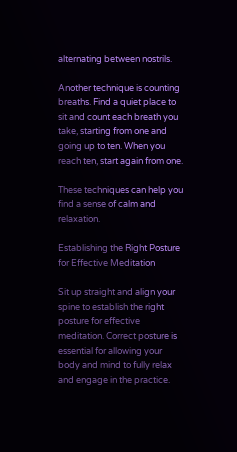alternating between nostrils.

Another technique is counting breaths. Find a quiet place to sit and count each breath you take, starting from one and going up to ten. When you reach ten, start again from one.

These techniques can help you find a sense of calm and relaxation.

Establishing the Right Posture for Effective Meditation

Sit up straight and align your spine to establish the right posture for effective meditation. Correct posture is essential for allowing your body and mind to fully relax and engage in the practice.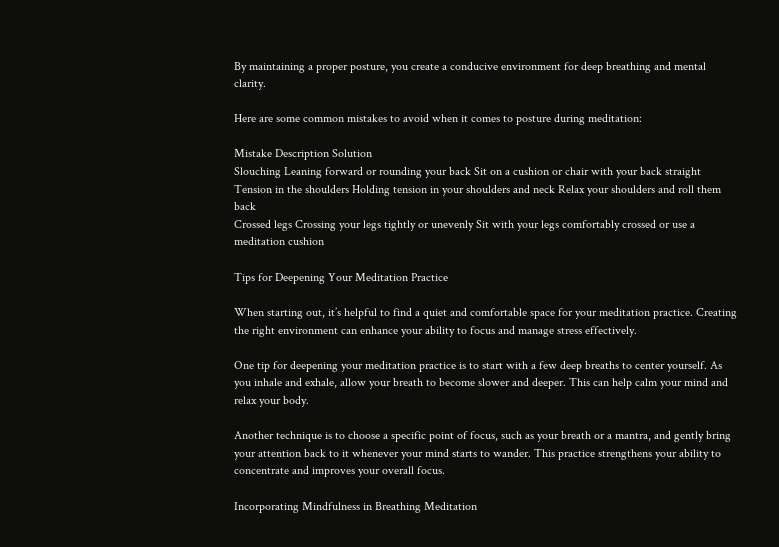By maintaining a proper posture, you create a conducive environment for deep breathing and mental clarity.

Here are some common mistakes to avoid when it comes to posture during meditation:

Mistake Description Solution
Slouching Leaning forward or rounding your back Sit on a cushion or chair with your back straight
Tension in the shoulders Holding tension in your shoulders and neck Relax your shoulders and roll them back
Crossed legs Crossing your legs tightly or unevenly Sit with your legs comfortably crossed or use a meditation cushion

Tips for Deepening Your Meditation Practice

When starting out, it’s helpful to find a quiet and comfortable space for your meditation practice. Creating the right environment can enhance your ability to focus and manage stress effectively.

One tip for deepening your meditation practice is to start with a few deep breaths to center yourself. As you inhale and exhale, allow your breath to become slower and deeper. This can help calm your mind and relax your body.

Another technique is to choose a specific point of focus, such as your breath or a mantra, and gently bring your attention back to it whenever your mind starts to wander. This practice strengthens your ability to concentrate and improves your overall focus.

Incorporating Mindfulness in Breathing Meditation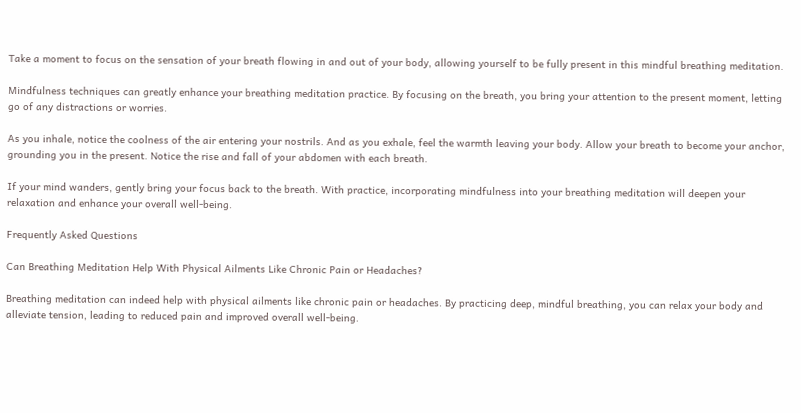Take a moment to focus on the sensation of your breath flowing in and out of your body, allowing yourself to be fully present in this mindful breathing meditation.

Mindfulness techniques can greatly enhance your breathing meditation practice. By focusing on the breath, you bring your attention to the present moment, letting go of any distractions or worries.

As you inhale, notice the coolness of the air entering your nostrils. And as you exhale, feel the warmth leaving your body. Allow your breath to become your anchor, grounding you in the present. Notice the rise and fall of your abdomen with each breath.

If your mind wanders, gently bring your focus back to the breath. With practice, incorporating mindfulness into your breathing meditation will deepen your relaxation and enhance your overall well-being.

Frequently Asked Questions

Can Breathing Meditation Help With Physical Ailments Like Chronic Pain or Headaches?

Breathing meditation can indeed help with physical ailments like chronic pain or headaches. By practicing deep, mindful breathing, you can relax your body and alleviate tension, leading to reduced pain and improved overall well-being.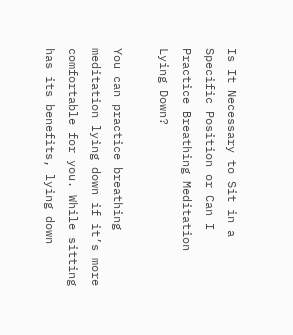Is It Necessary to Sit in a Specific Position or Can I Practice Breathing Meditation Lying Down?

You can practice breathing meditation lying down if it’s more comfortable for you. While sitting has its benefits, lying down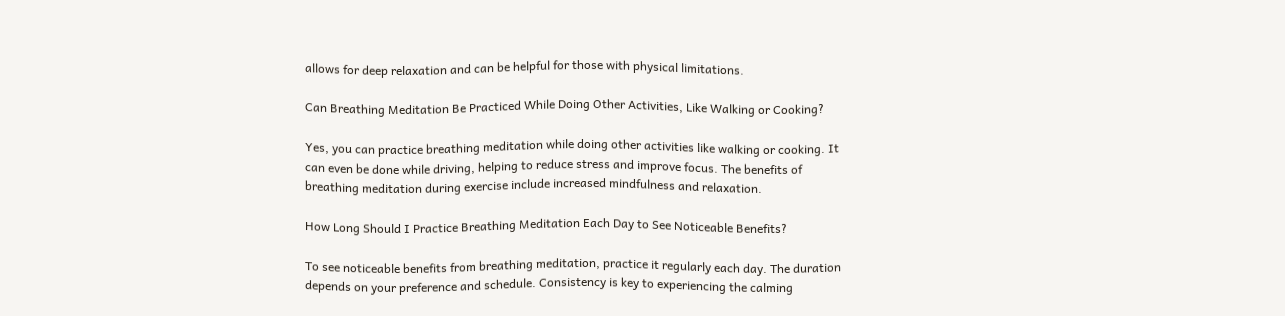allows for deep relaxation and can be helpful for those with physical limitations.

Can Breathing Meditation Be Practiced While Doing Other Activities, Like Walking or Cooking?

Yes, you can practice breathing meditation while doing other activities like walking or cooking. It can even be done while driving, helping to reduce stress and improve focus. The benefits of breathing meditation during exercise include increased mindfulness and relaxation.

How Long Should I Practice Breathing Meditation Each Day to See Noticeable Benefits?

To see noticeable benefits from breathing meditation, practice it regularly each day. The duration depends on your preference and schedule. Consistency is key to experiencing the calming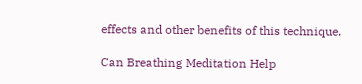effects and other benefits of this technique.

Can Breathing Meditation Help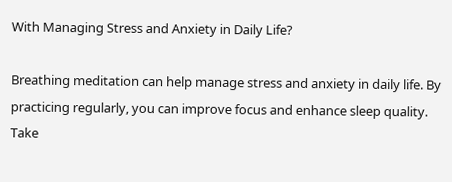With Managing Stress and Anxiety in Daily Life?

Breathing meditation can help manage stress and anxiety in daily life. By practicing regularly, you can improve focus and enhance sleep quality. Take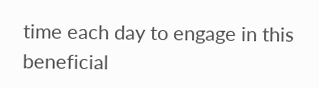time each day to engage in this beneficial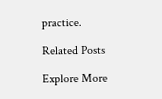practice.

Related Posts

Explore More